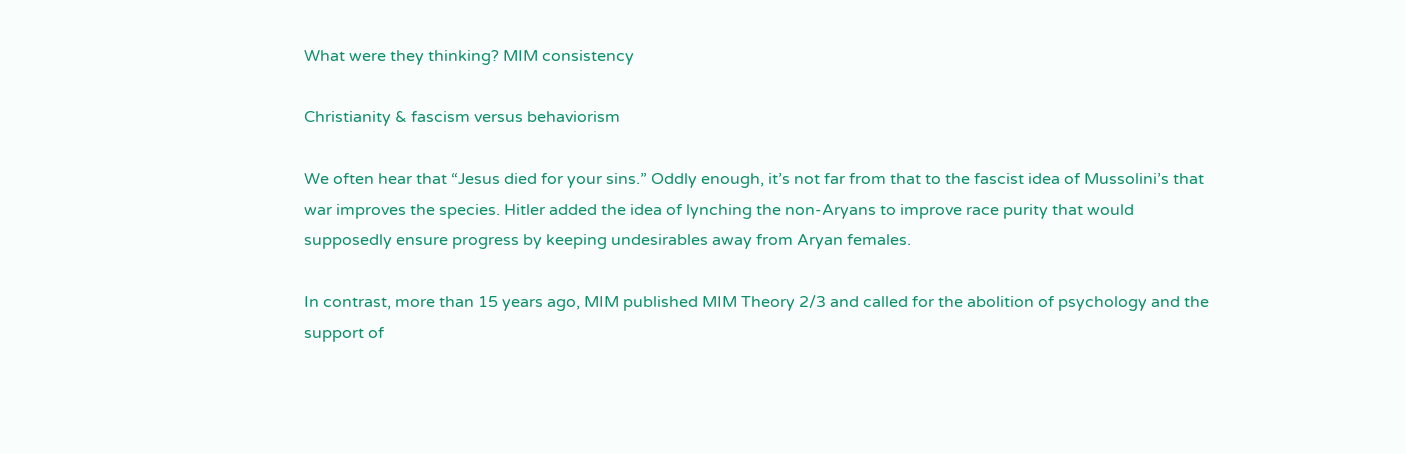What were they thinking? MIM consistency

Christianity & fascism versus behaviorism

We often hear that “Jesus died for your sins.” Oddly enough, it’s not far from that to the fascist idea of Mussolini’s that war improves the species. Hitler added the idea of lynching the non-Aryans to improve race purity that would supposedly ensure progress by keeping undesirables away from Aryan females.

In contrast, more than 15 years ago, MIM published MIM Theory 2/3 and called for the abolition of psychology and the support of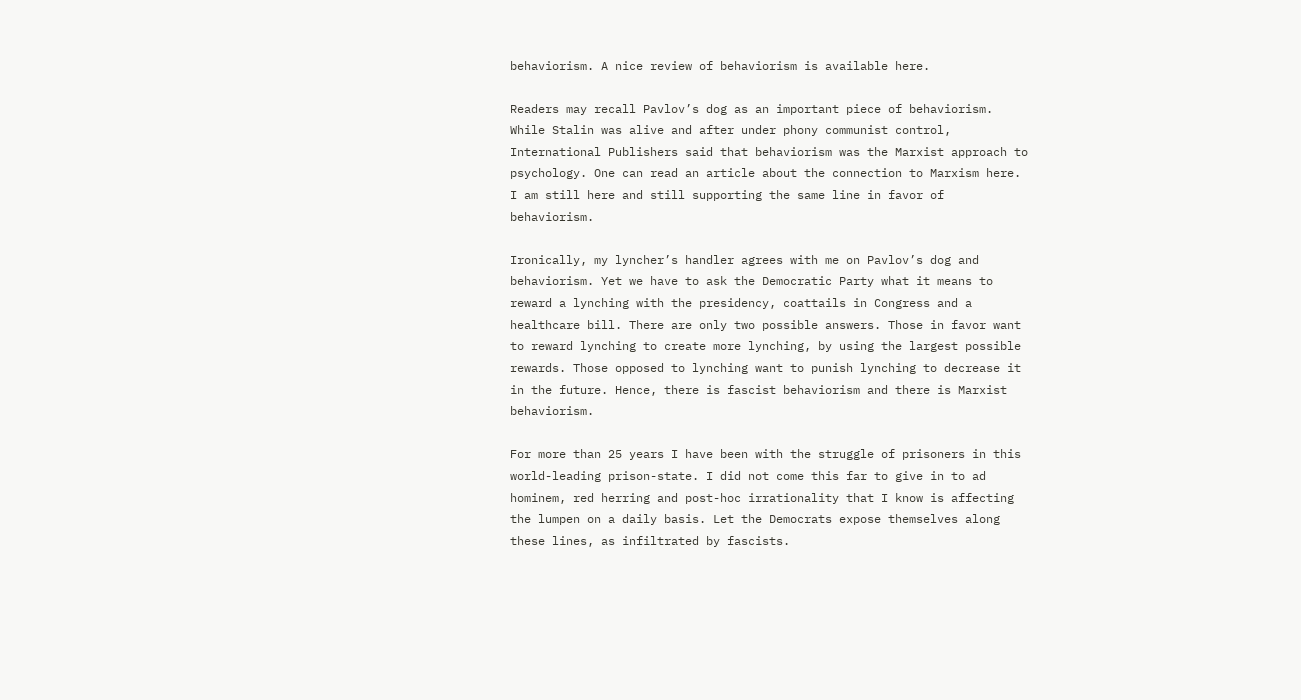behaviorism. A nice review of behaviorism is available here.

Readers may recall Pavlov’s dog as an important piece of behaviorism. While Stalin was alive and after under phony communist control, International Publishers said that behaviorism was the Marxist approach to psychology. One can read an article about the connection to Marxism here. I am still here and still supporting the same line in favor of behaviorism.

Ironically, my lyncher’s handler agrees with me on Pavlov’s dog and behaviorism. Yet we have to ask the Democratic Party what it means to reward a lynching with the presidency, coattails in Congress and a healthcare bill. There are only two possible answers. Those in favor want to reward lynching to create more lynching, by using the largest possible rewards. Those opposed to lynching want to punish lynching to decrease it in the future. Hence, there is fascist behaviorism and there is Marxist behaviorism.

For more than 25 years I have been with the struggle of prisoners in this world-leading prison-state. I did not come this far to give in to ad hominem, red herring and post-hoc irrationality that I know is affecting the lumpen on a daily basis. Let the Democrats expose themselves along these lines, as infiltrated by fascists.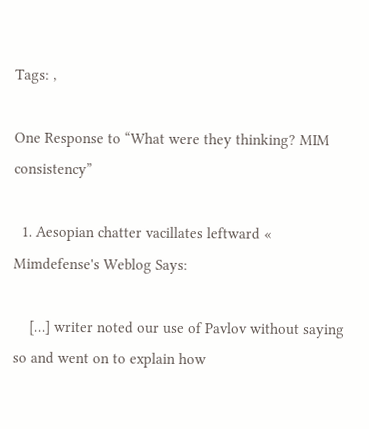Tags: ,

One Response to “What were they thinking? MIM consistency”

  1. Aesopian chatter vacillates leftward « Mimdefense's Weblog Says:

    […] writer noted our use of Pavlov without saying so and went on to explain how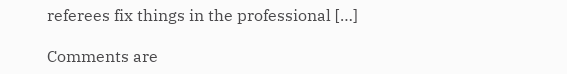referees fix things in the professional […]

Comments are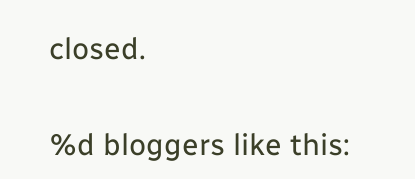closed.

%d bloggers like this: